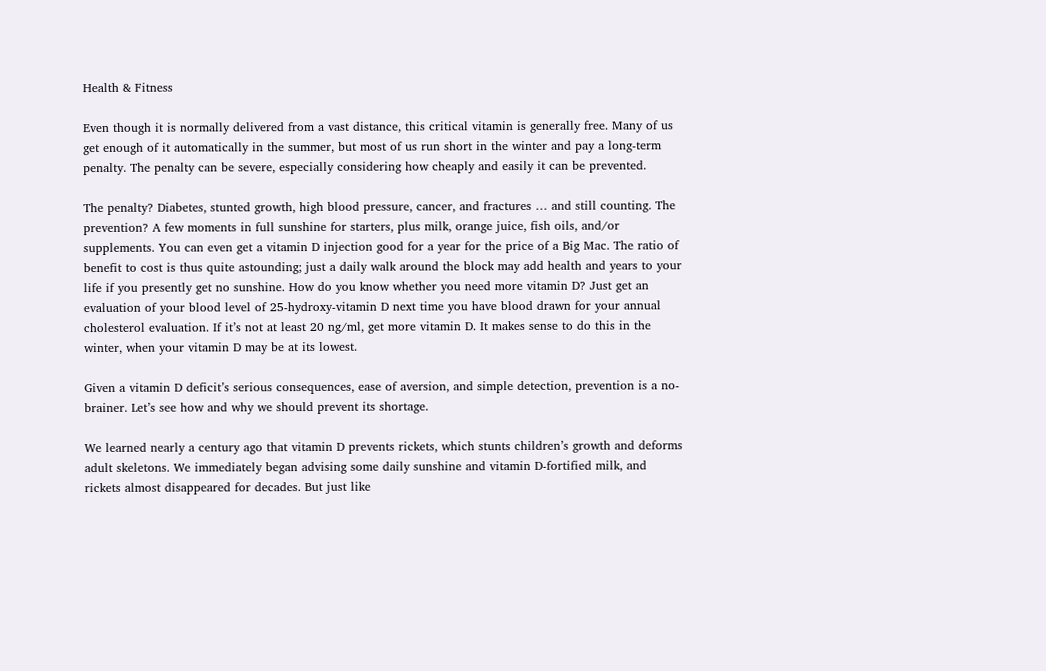Health & Fitness

Even though it is normally delivered from a vast distance, this critical vitamin is generally free. Many of us get enough of it automatically in the summer, but most of us run short in the winter and pay a long-term penalty. The penalty can be severe, especially considering how cheaply and easily it can be prevented.

The penalty? Diabetes, stunted growth, high blood pressure, cancer, and fractures … and still counting. The prevention? A few moments in full sunshine for starters, plus milk, orange juice, fish oils, and/or supplements. You can even get a vitamin D injection good for a year for the price of a Big Mac. The ratio of benefit to cost is thus quite astounding; just a daily walk around the block may add health and years to your life if you presently get no sunshine. How do you know whether you need more vitamin D? Just get an evaluation of your blood level of 25-hydroxy-vitamin D next time you have blood drawn for your annual cholesterol evaluation. If it’s not at least 20 ng/ml, get more vitamin D. It makes sense to do this in the winter, when your vitamin D may be at its lowest.

Given a vitamin D deficit’s serious consequences, ease of aversion, and simple detection, prevention is a no-brainer. Let’s see how and why we should prevent its shortage.

We learned nearly a century ago that vitamin D prevents rickets, which stunts children’s growth and deforms adult skeletons. We immediately began advising some daily sunshine and vitamin D-fortified milk, and rickets almost disappeared for decades. But just like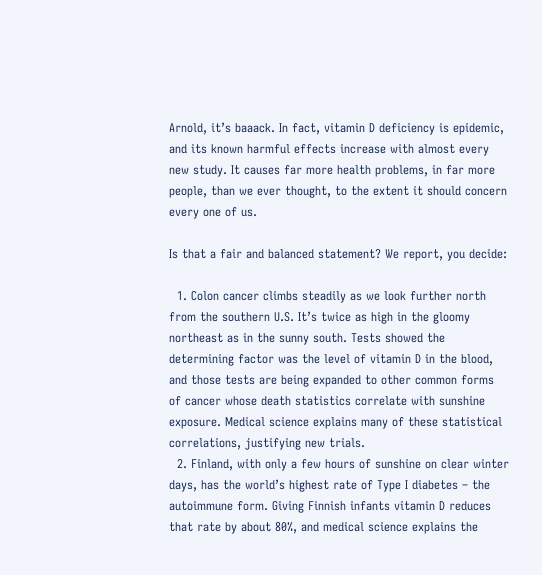Arnold, it’s baaack. In fact, vitamin D deficiency is epidemic, and its known harmful effects increase with almost every new study. It causes far more health problems, in far more people, than we ever thought, to the extent it should concern every one of us.

Is that a fair and balanced statement? We report, you decide:

  1. Colon cancer climbs steadily as we look further north from the southern U.S. It’s twice as high in the gloomy northeast as in the sunny south. Tests showed the determining factor was the level of vitamin D in the blood, and those tests are being expanded to other common forms of cancer whose death statistics correlate with sunshine exposure. Medical science explains many of these statistical correlations, justifying new trials.
  2. Finland, with only a few hours of sunshine on clear winter days, has the world’s highest rate of Type I diabetes – the autoimmune form. Giving Finnish infants vitamin D reduces that rate by about 80%, and medical science explains the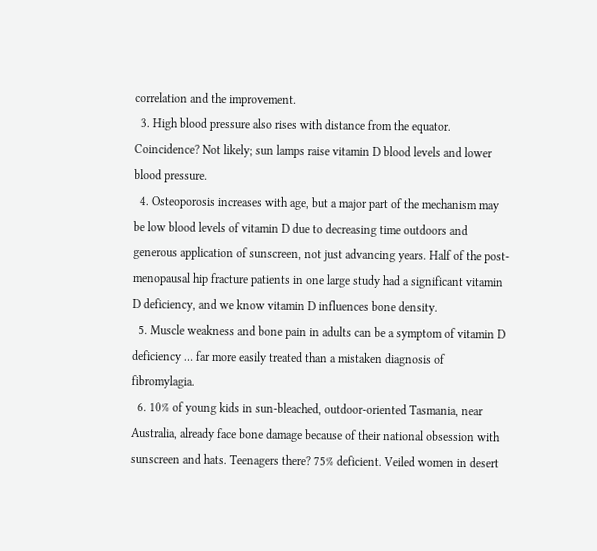correlation and the improvement.
  3. High blood pressure also rises with distance from the equator. Coincidence? Not likely; sun lamps raise vitamin D blood levels and lower blood pressure.
  4. Osteoporosis increases with age, but a major part of the mechanism may be low blood levels of vitamin D due to decreasing time outdoors and generous application of sunscreen, not just advancing years. Half of the post-menopausal hip fracture patients in one large study had a significant vitamin D deficiency, and we know vitamin D influences bone density.
  5. Muscle weakness and bone pain in adults can be a symptom of vitamin D deficiency … far more easily treated than a mistaken diagnosis of fibromylagia.
  6. 10% of young kids in sun-bleached, outdoor-oriented Tasmania, near Australia, already face bone damage because of their national obsession with sunscreen and hats. Teenagers there? 75% deficient. Veiled women in desert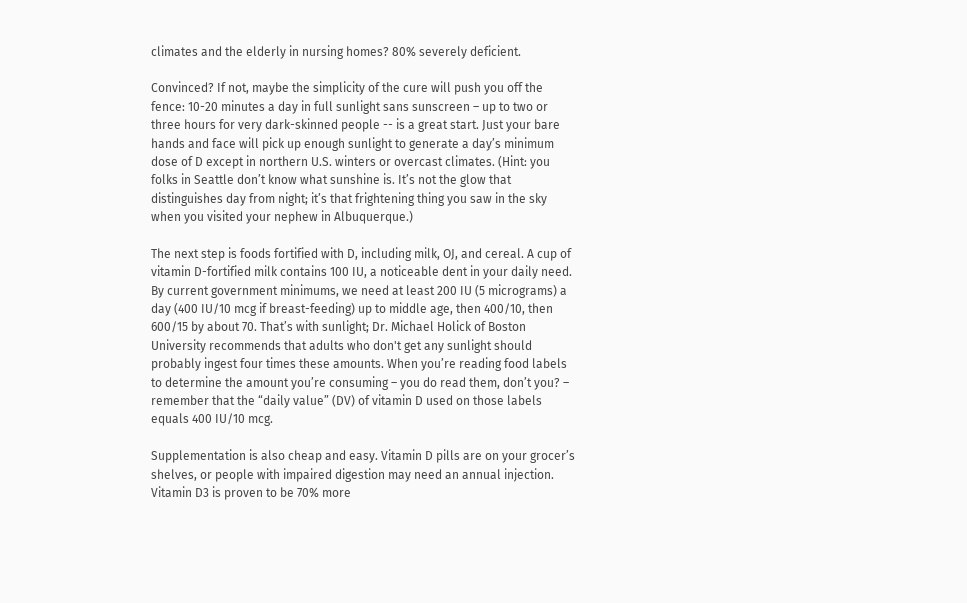climates and the elderly in nursing homes? 80% severely deficient.

Convinced? If not, maybe the simplicity of the cure will push you off the fence: 10-20 minutes a day in full sunlight sans sunscreen – up to two or three hours for very dark-skinned people -- is a great start. Just your bare hands and face will pick up enough sunlight to generate a day’s minimum dose of D except in northern U.S. winters or overcast climates. (Hint: you folks in Seattle don’t know what sunshine is. It’s not the glow that distinguishes day from night; it’s that frightening thing you saw in the sky when you visited your nephew in Albuquerque.)

The next step is foods fortified with D, including milk, OJ, and cereal. A cup of vitamin D-fortified milk contains 100 IU, a noticeable dent in your daily need. By current government minimums, we need at least 200 IU (5 micrograms) a day (400 IU/10 mcg if breast-feeding) up to middle age, then 400/10, then 600/15 by about 70. That’s with sunlight; Dr. Michael Holick of Boston University recommends that adults who don't get any sunlight should probably ingest four times these amounts. When you’re reading food labels to determine the amount you’re consuming – you do read them, don’t you? – remember that the “daily value” (DV) of vitamin D used on those labels equals 400 IU/10 mcg.

Supplementation is also cheap and easy. Vitamin D pills are on your grocer’s shelves, or people with impaired digestion may need an annual injection. Vitamin D3 is proven to be 70% more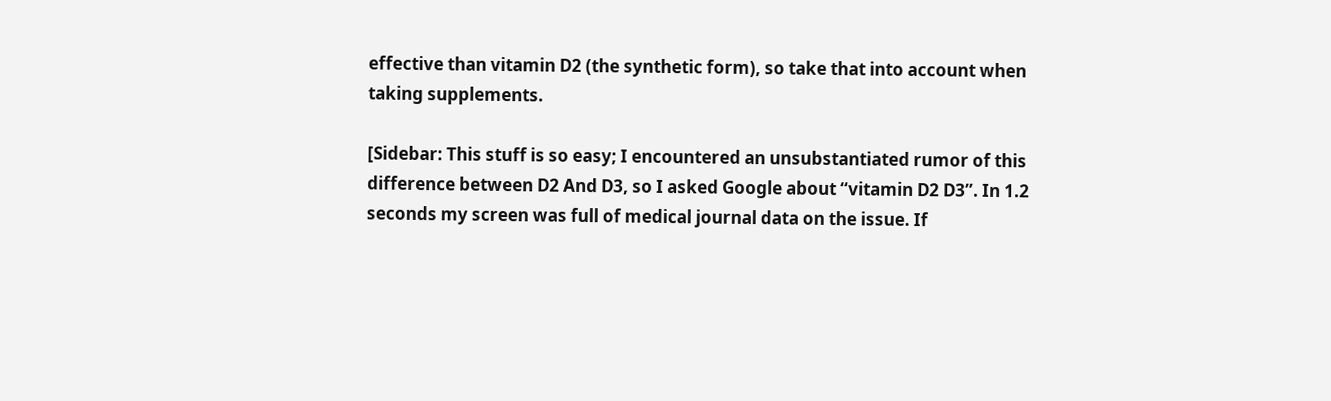effective than vitamin D2 (the synthetic form), so take that into account when taking supplements.

[Sidebar: This stuff is so easy; I encountered an unsubstantiated rumor of this difference between D2 And D3, so I asked Google about “vitamin D2 D3”. In 1.2 seconds my screen was full of medical journal data on the issue. If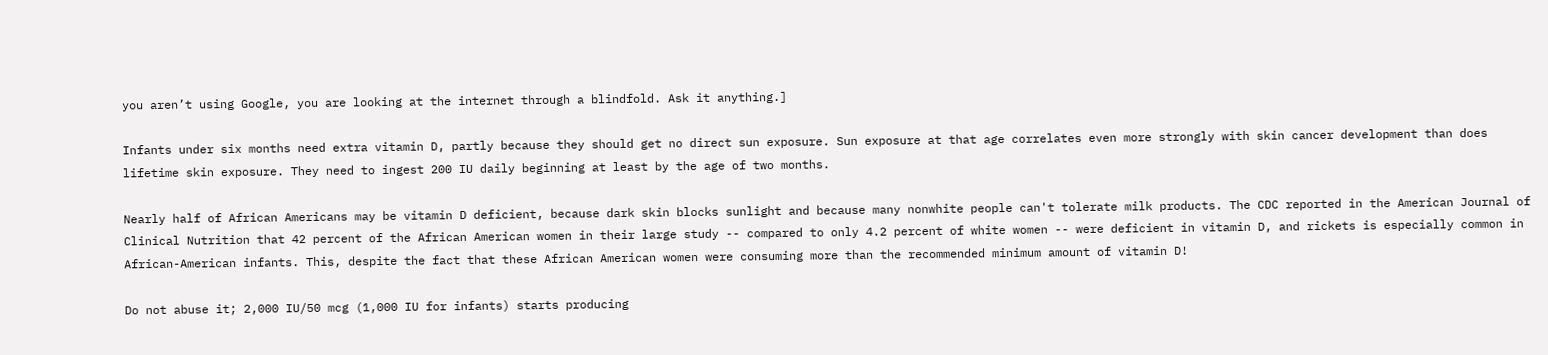you aren’t using Google, you are looking at the internet through a blindfold. Ask it anything.]

Infants under six months need extra vitamin D, partly because they should get no direct sun exposure. Sun exposure at that age correlates even more strongly with skin cancer development than does lifetime skin exposure. They need to ingest 200 IU daily beginning at least by the age of two months.

Nearly half of African Americans may be vitamin D deficient, because dark skin blocks sunlight and because many nonwhite people can't tolerate milk products. The CDC reported in the American Journal of Clinical Nutrition that 42 percent of the African American women in their large study -- compared to only 4.2 percent of white women -- were deficient in vitamin D, and rickets is especially common in African-American infants. This, despite the fact that these African American women were consuming more than the recommended minimum amount of vitamin D!

Do not abuse it; 2,000 IU/50 mcg (1,000 IU for infants) starts producing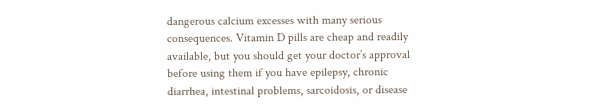dangerous calcium excesses with many serious consequences. Vitamin D pills are cheap and readily available, but you should get your doctor’s approval before using them if you have epilepsy, chronic diarrhea, intestinal problems, sarcoidosis, or disease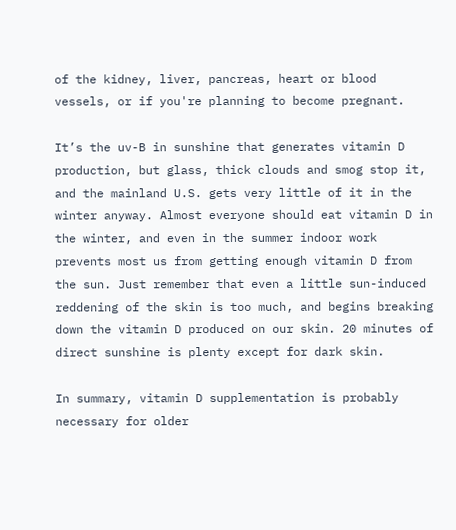of the kidney, liver, pancreas, heart or blood vessels, or if you're planning to become pregnant.

It’s the uv-B in sunshine that generates vitamin D production, but glass, thick clouds and smog stop it, and the mainland U.S. gets very little of it in the winter anyway. Almost everyone should eat vitamin D in the winter, and even in the summer indoor work prevents most us from getting enough vitamin D from the sun. Just remember that even a little sun-induced reddening of the skin is too much, and begins breaking down the vitamin D produced on our skin. 20 minutes of direct sunshine is plenty except for dark skin.

In summary, vitamin D supplementation is probably necessary for older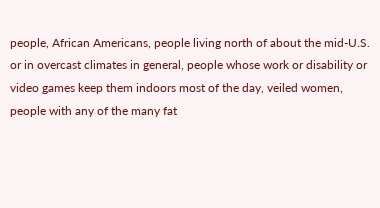people, African Americans, people living north of about the mid-U.S. or in overcast climates in general, people whose work or disability or video games keep them indoors most of the day, veiled women, people with any of the many fat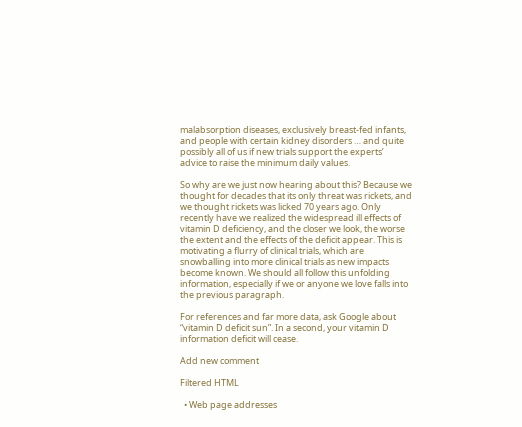malabsorption diseases, exclusively breast-fed infants, and people with certain kidney disorders … and quite possibly all of us if new trials support the experts’ advice to raise the minimum daily values.

So why are we just now hearing about this? Because we thought for decades that its only threat was rickets, and we thought rickets was licked 70 years ago. Only recently have we realized the widespread ill effects of vitamin D deficiency, and the closer we look, the worse the extent and the effects of the deficit appear. This is motivating a flurry of clinical trials, which are snowballing into more clinical trials as new impacts become known. We should all follow this unfolding information, especially if we or anyone we love falls into the previous paragraph.

For references and far more data, ask Google about “vitamin D deficit sun”. In a second, your vitamin D information deficit will cease.

Add new comment

Filtered HTML

  • Web page addresses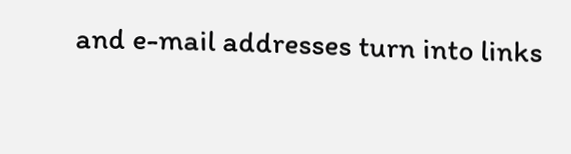and e-mail addresses turn into links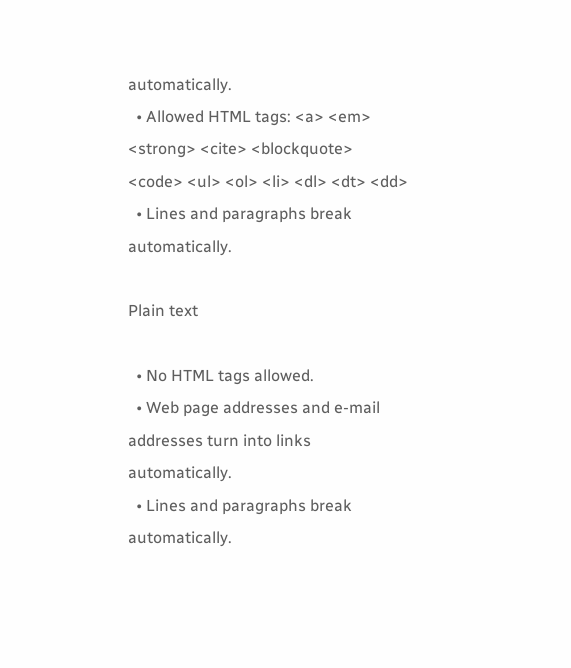automatically.
  • Allowed HTML tags: <a> <em> <strong> <cite> <blockquote> <code> <ul> <ol> <li> <dl> <dt> <dd>
  • Lines and paragraphs break automatically.

Plain text

  • No HTML tags allowed.
  • Web page addresses and e-mail addresses turn into links automatically.
  • Lines and paragraphs break automatically.